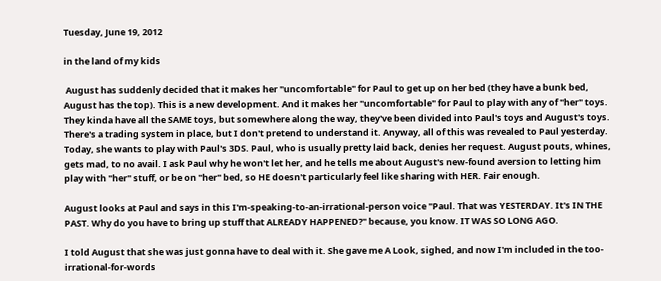Tuesday, June 19, 2012

in the land of my kids

 August has suddenly decided that it makes her "uncomfortable" for Paul to get up on her bed (they have a bunk bed, August has the top). This is a new development. And it makes her "uncomfortable" for Paul to play with any of "her" toys. They kinda have all the SAME toys, but somewhere along the way, they've been divided into Paul's toys and August's toys. There's a trading system in place, but I don't pretend to understand it. Anyway, all of this was revealed to Paul yesterday. Today, she wants to play with Paul's 3DS. Paul, who is usually pretty laid back, denies her request. August pouts, whines, gets mad, to no avail. I ask Paul why he won't let her, and he tells me about August's new-found aversion to letting him play with "her" stuff, or be on "her" bed, so HE doesn't particularly feel like sharing with HER. Fair enough.

August looks at Paul and says in this I'm-speaking-to-an-irrational-person voice "Paul. That was YESTERDAY. It's IN THE PAST. Why do you have to bring up stuff that ALREADY HAPPENED?" because, you know. IT WAS SO LONG AGO.

I told August that she was just gonna have to deal with it. She gave me A Look, sighed, and now I'm included in the too-irrational-for-words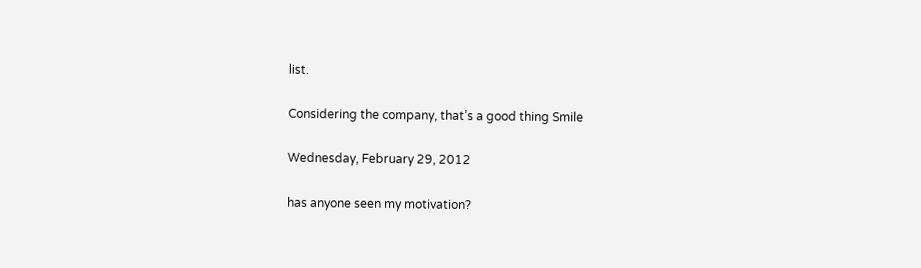list.

Considering the company, that’s a good thing Smile

Wednesday, February 29, 2012

has anyone seen my motivation?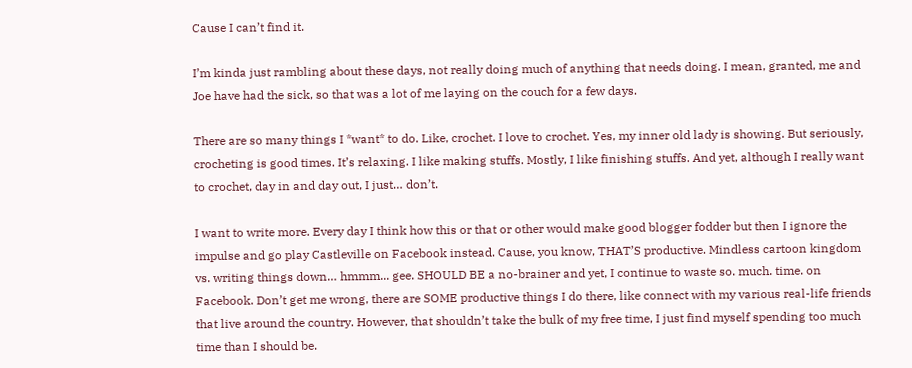Cause I can’t find it.

I’m kinda just rambling about these days, not really doing much of anything that needs doing. I mean, granted, me and Joe have had the sick, so that was a lot of me laying on the couch for a few days.

There are so many things I *want* to do. Like, crochet. I love to crochet. Yes, my inner old lady is showing. But seriously, crocheting is good times. It’s relaxing. I like making stuffs. Mostly, I like finishing stuffs. And yet, although I really want to crochet, day in and day out, I just… don’t.

I want to write more. Every day I think how this or that or other would make good blogger fodder but then I ignore the impulse and go play Castleville on Facebook instead. Cause, you know, THAT’S productive. Mindless cartoon kingdom vs. writing things down… hmmm... gee. SHOULD BE a no-brainer and yet, I continue to waste so. much. time. on Facebook. Don’t get me wrong, there are SOME productive things I do there, like connect with my various real-life friends that live around the country. However, that shouldn’t take the bulk of my free time, I just find myself spending too much time than I should be.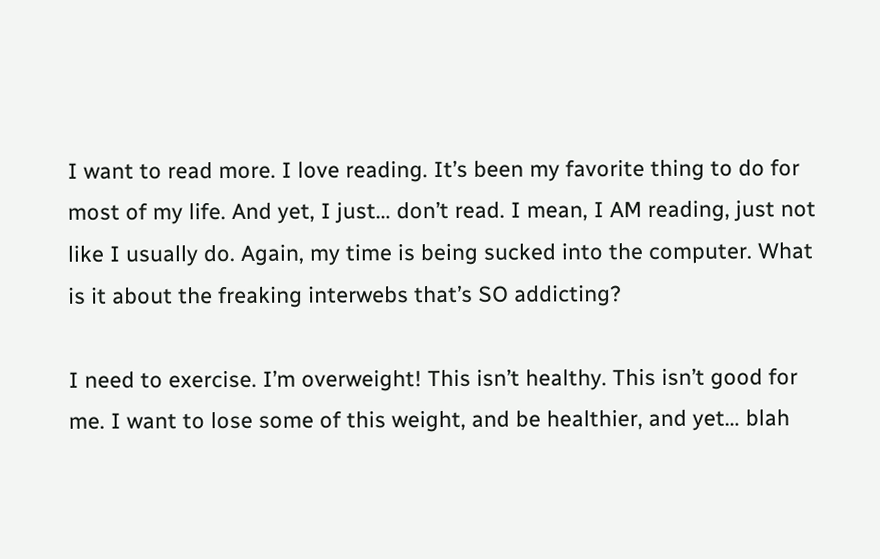I want to read more. I love reading. It’s been my favorite thing to do for most of my life. And yet, I just… don’t read. I mean, I AM reading, just not like I usually do. Again, my time is being sucked into the computer. What is it about the freaking interwebs that’s SO addicting?

I need to exercise. I’m overweight! This isn’t healthy. This isn’t good for me. I want to lose some of this weight, and be healthier, and yet… blah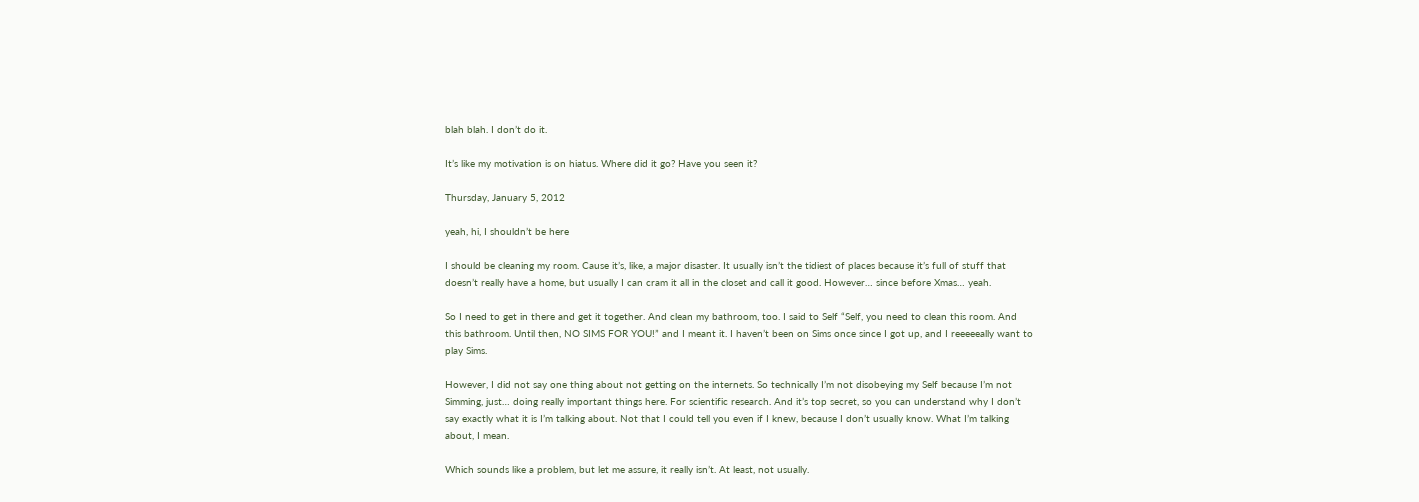blah blah. I don’t do it.

It’s like my motivation is on hiatus. Where did it go? Have you seen it?

Thursday, January 5, 2012

yeah, hi, I shouldn’t be here

I should be cleaning my room. Cause it’s, like, a major disaster. It usually isn’t the tidiest of places because it’s full of stuff that doesn’t really have a home, but usually I can cram it all in the closet and call it good. However… since before Xmas… yeah.

So I need to get in there and get it together. And clean my bathroom, too. I said to Self “Self, you need to clean this room. And this bathroom. Until then, NO SIMS FOR YOU!” and I meant it. I haven’t been on Sims once since I got up, and I reeeeeally want to play Sims.

However, I did not say one thing about not getting on the internets. So technically I’m not disobeying my Self because I’m not Simming, just… doing really important things here. For scientific research. And it’s top secret, so you can understand why I don’t say exactly what it is I’m talking about. Not that I could tell you even if I knew, because I don’t usually know. What I’m talking about, I mean.

Which sounds like a problem, but let me assure, it really isn’t. At least, not usually.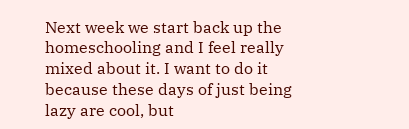Next week we start back up the homeschooling and I feel really mixed about it. I want to do it because these days of just being lazy are cool, but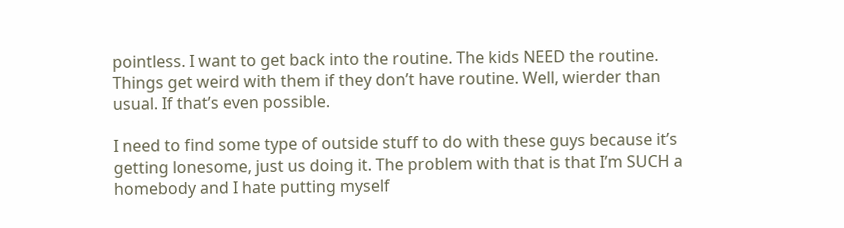pointless. I want to get back into the routine. The kids NEED the routine. Things get weird with them if they don’t have routine. Well, wierder than usual. If that’s even possible.

I need to find some type of outside stuff to do with these guys because it’s getting lonesome, just us doing it. The problem with that is that I’m SUCH a homebody and I hate putting myself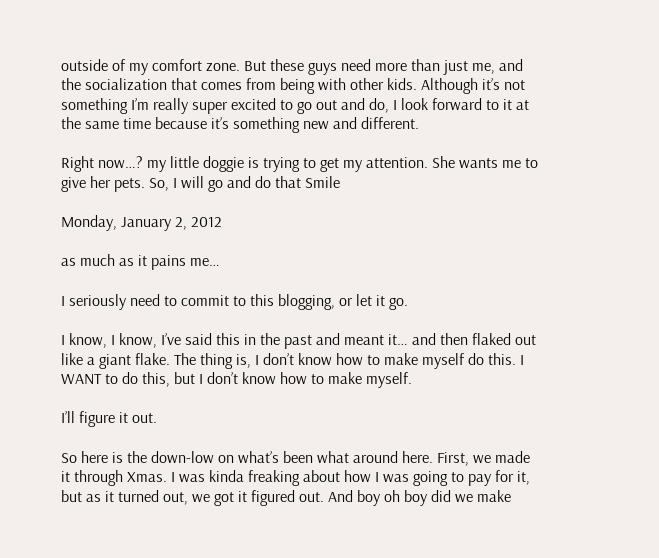outside of my comfort zone. But these guys need more than just me, and the socialization that comes from being with other kids. Although it’s not something I’m really super excited to go out and do, I look forward to it at the same time because it’s something new and different.

Right now…? my little doggie is trying to get my attention. She wants me to give her pets. So, I will go and do that Smile

Monday, January 2, 2012

as much as it pains me…

I seriously need to commit to this blogging, or let it go.

I know, I know, I’ve said this in the past and meant it… and then flaked out like a giant flake. The thing is, I don’t know how to make myself do this. I WANT to do this, but I don’t know how to make myself.

I’ll figure it out.

So here is the down-low on what’s been what around here. First, we made it through Xmas. I was kinda freaking about how I was going to pay for it, but as it turned out, we got it figured out. And boy oh boy did we make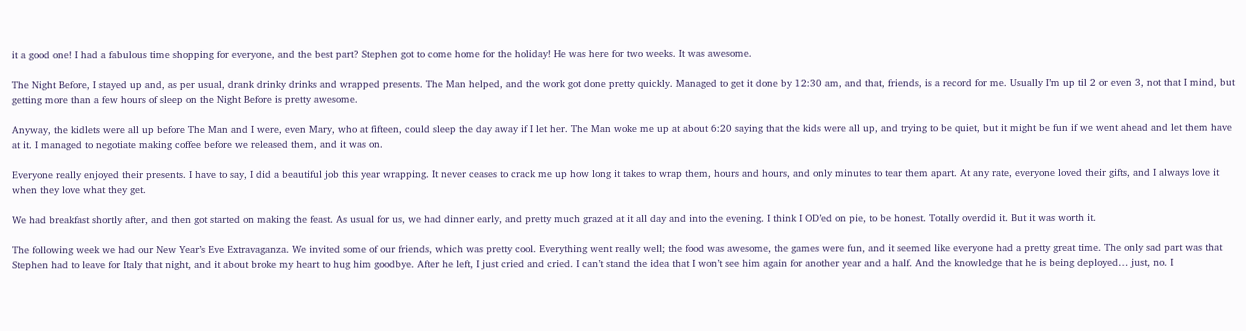it a good one! I had a fabulous time shopping for everyone, and the best part? Stephen got to come home for the holiday! He was here for two weeks. It was awesome.

The Night Before, I stayed up and, as per usual, drank drinky drinks and wrapped presents. The Man helped, and the work got done pretty quickly. Managed to get it done by 12:30 am, and that, friends, is a record for me. Usually I’m up til 2 or even 3, not that I mind, but getting more than a few hours of sleep on the Night Before is pretty awesome.

Anyway, the kidlets were all up before The Man and I were, even Mary, who at fifteen, could sleep the day away if I let her. The Man woke me up at about 6:20 saying that the kids were all up, and trying to be quiet, but it might be fun if we went ahead and let them have at it. I managed to negotiate making coffee before we released them, and it was on.

Everyone really enjoyed their presents. I have to say, I did a beautiful job this year wrapping. It never ceases to crack me up how long it takes to wrap them, hours and hours, and only minutes to tear them apart. At any rate, everyone loved their gifts, and I always love it when they love what they get.

We had breakfast shortly after, and then got started on making the feast. As usual for us, we had dinner early, and pretty much grazed at it all day and into the evening. I think I OD’ed on pie, to be honest. Totally overdid it. But it was worth it.

The following week we had our New Year’s Eve Extravaganza. We invited some of our friends, which was pretty cool. Everything went really well; the food was awesome, the games were fun, and it seemed like everyone had a pretty great time. The only sad part was that Stephen had to leave for Italy that night, and it about broke my heart to hug him goodbye. After he left, I just cried and cried. I can’t stand the idea that I won’t see him again for another year and a half. And the knowledge that he is being deployed… just, no. I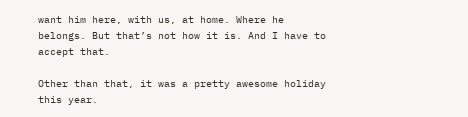want him here, with us, at home. Where he belongs. But that’s not how it is. And I have to accept that.

Other than that, it was a pretty awesome holiday this year.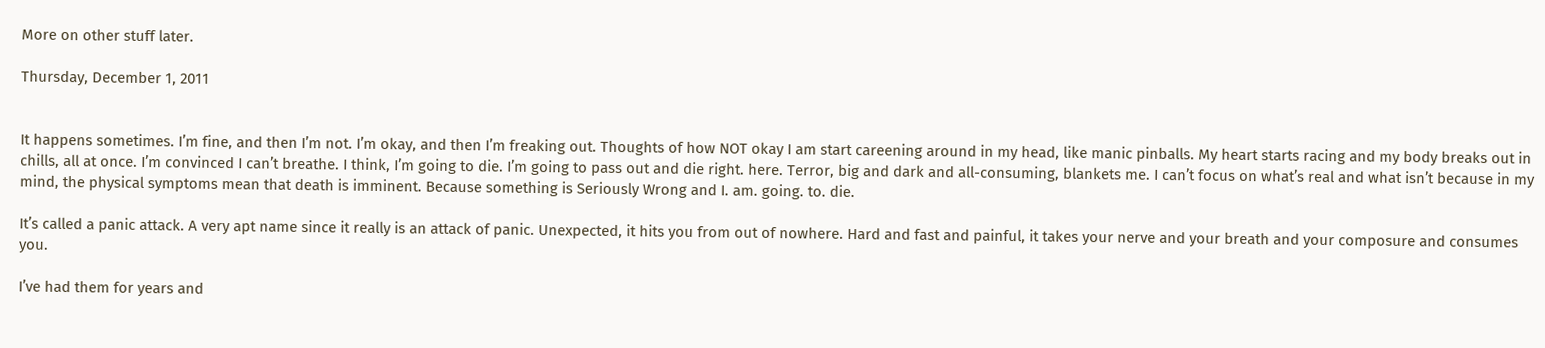More on other stuff later.

Thursday, December 1, 2011


It happens sometimes. I’m fine, and then I’m not. I’m okay, and then I’m freaking out. Thoughts of how NOT okay I am start careening around in my head, like manic pinballs. My heart starts racing and my body breaks out in chills, all at once. I’m convinced I can’t breathe. I think, I’m going to die. I’m going to pass out and die right. here. Terror, big and dark and all-consuming, blankets me. I can’t focus on what’s real and what isn’t because in my mind, the physical symptoms mean that death is imminent. Because something is Seriously Wrong and I. am. going. to. die.

It’s called a panic attack. A very apt name since it really is an attack of panic. Unexpected, it hits you from out of nowhere. Hard and fast and painful, it takes your nerve and your breath and your composure and consumes you.

I’ve had them for years and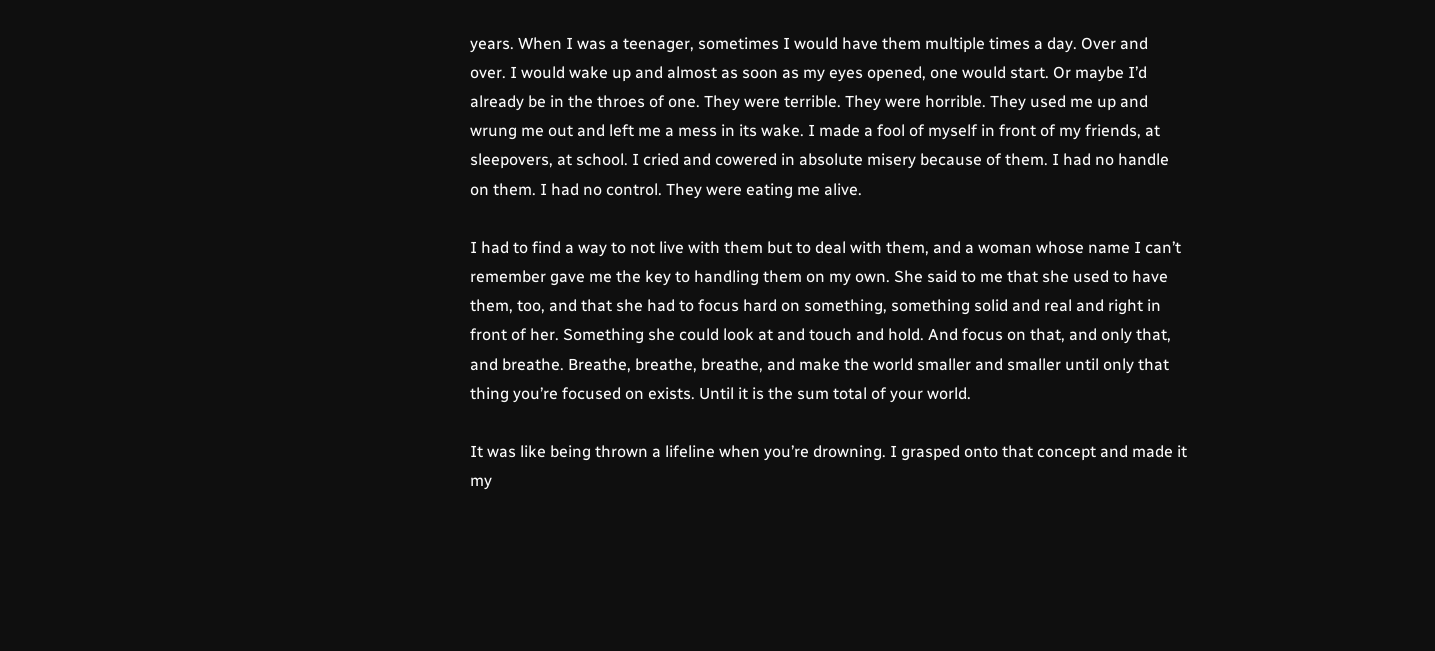years. When I was a teenager, sometimes I would have them multiple times a day. Over and over. I would wake up and almost as soon as my eyes opened, one would start. Or maybe I’d already be in the throes of one. They were terrible. They were horrible. They used me up and wrung me out and left me a mess in its wake. I made a fool of myself in front of my friends, at sleepovers, at school. I cried and cowered in absolute misery because of them. I had no handle on them. I had no control. They were eating me alive.

I had to find a way to not live with them but to deal with them, and a woman whose name I can’t remember gave me the key to handling them on my own. She said to me that she used to have them, too, and that she had to focus hard on something, something solid and real and right in front of her. Something she could look at and touch and hold. And focus on that, and only that, and breathe. Breathe, breathe, breathe, and make the world smaller and smaller until only that thing you’re focused on exists. Until it is the sum total of your world.

It was like being thrown a lifeline when you’re drowning. I grasped onto that concept and made it my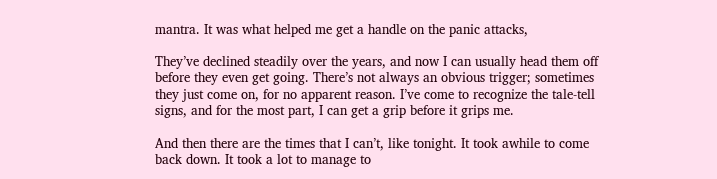mantra. It was what helped me get a handle on the panic attacks,

They’ve declined steadily over the years, and now I can usually head them off before they even get going. There’s not always an obvious trigger; sometimes they just come on, for no apparent reason. I’ve come to recognize the tale-tell signs, and for the most part, I can get a grip before it grips me.

And then there are the times that I can’t, like tonight. It took awhile to come back down. It took a lot to manage to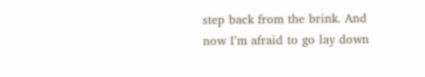step back from the brink. And now I’m afraid to go lay down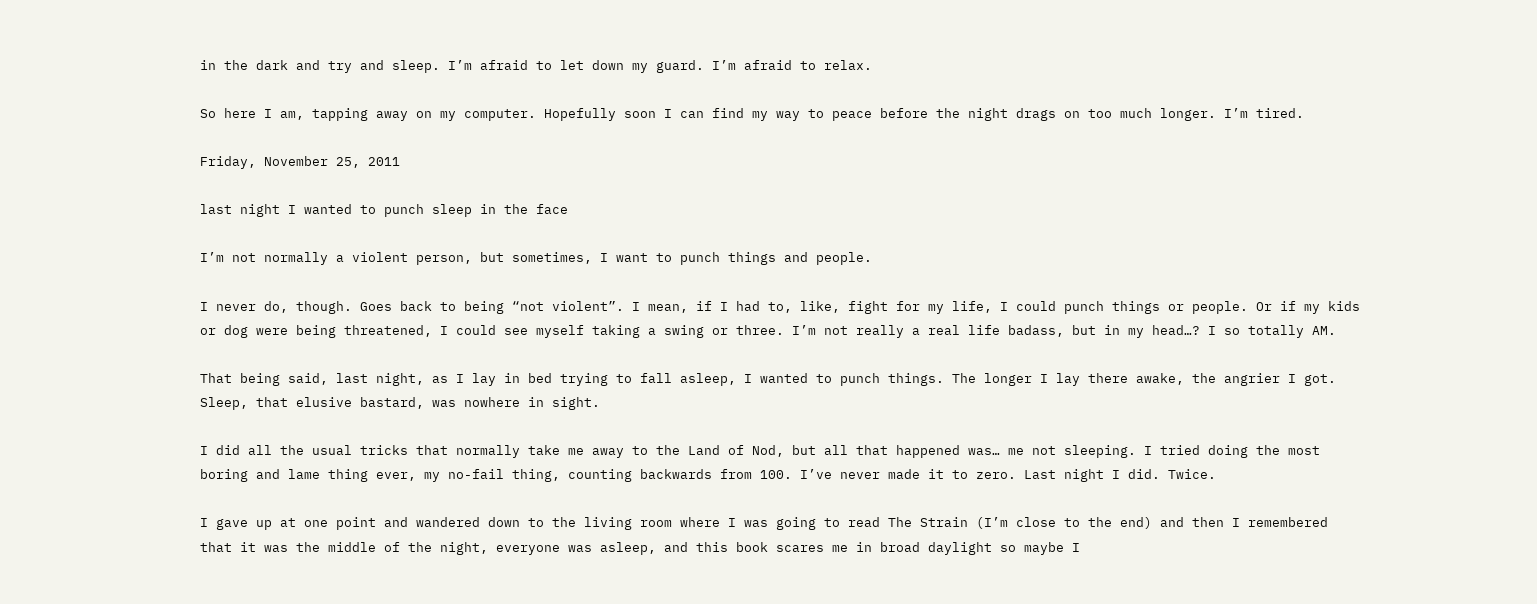in the dark and try and sleep. I’m afraid to let down my guard. I’m afraid to relax.

So here I am, tapping away on my computer. Hopefully soon I can find my way to peace before the night drags on too much longer. I’m tired.

Friday, November 25, 2011

last night I wanted to punch sleep in the face

I’m not normally a violent person, but sometimes, I want to punch things and people.

I never do, though. Goes back to being “not violent”. I mean, if I had to, like, fight for my life, I could punch things or people. Or if my kids or dog were being threatened, I could see myself taking a swing or three. I’m not really a real life badass, but in my head…? I so totally AM.

That being said, last night, as I lay in bed trying to fall asleep, I wanted to punch things. The longer I lay there awake, the angrier I got. Sleep, that elusive bastard, was nowhere in sight.

I did all the usual tricks that normally take me away to the Land of Nod, but all that happened was… me not sleeping. I tried doing the most boring and lame thing ever, my no-fail thing, counting backwards from 100. I’ve never made it to zero. Last night I did. Twice.

I gave up at one point and wandered down to the living room where I was going to read The Strain (I’m close to the end) and then I remembered that it was the middle of the night, everyone was asleep, and this book scares me in broad daylight so maybe I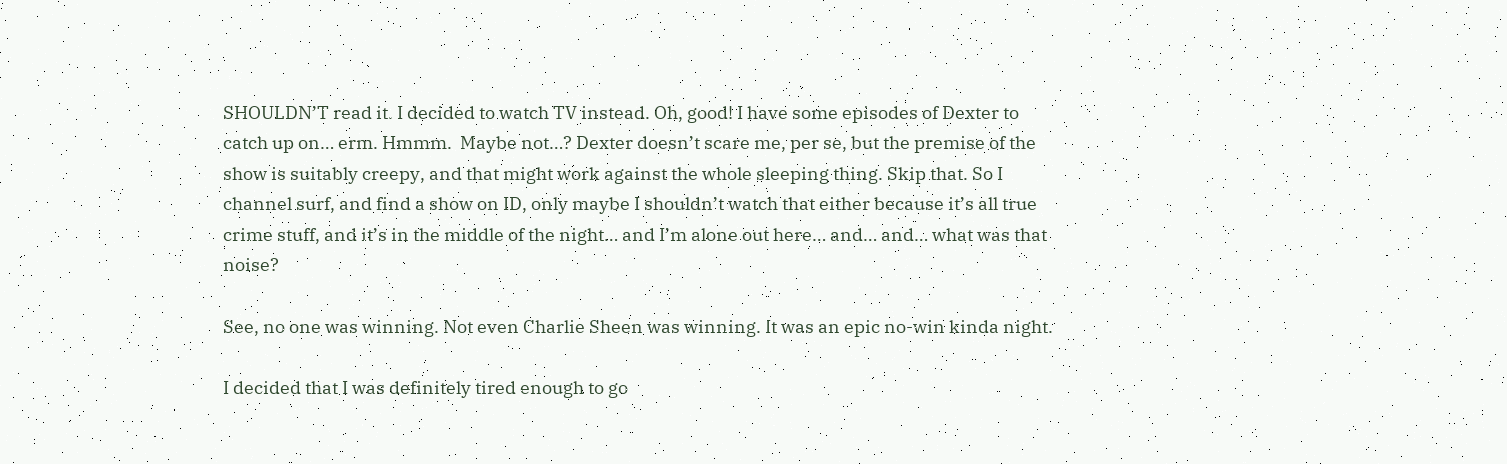SHOULDN’T read it. I decided to watch TV instead. Oh, good! I have some episodes of Dexter to catch up on… erm. Hmmm.  Maybe not…? Dexter doesn’t scare me, per se, but the premise of the show is suitably creepy, and that might work against the whole sleeping thing. Skip that. So I channel surf, and find a show on ID, only maybe I shouldn’t watch that either because it’s all true crime stuff, and it’s in the middle of the night… and I’m alone out here… and… and… what was that noise?

See, no one was winning. Not even Charlie Sheen was winning. It was an epic no-win kinda night.

I decided that I was definitely tired enough to go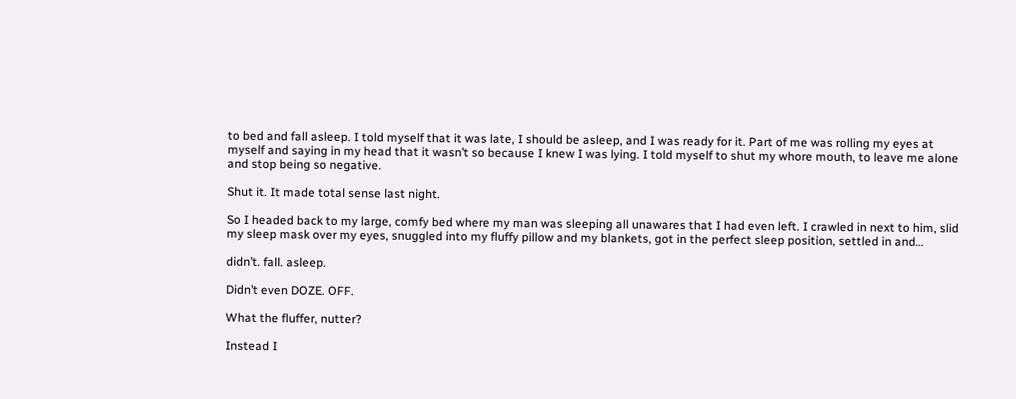to bed and fall asleep. I told myself that it was late, I should be asleep, and I was ready for it. Part of me was rolling my eyes at myself and saying in my head that it wasn’t so because I knew I was lying. I told myself to shut my whore mouth, to leave me alone and stop being so negative.

Shut it. It made total sense last night.

So I headed back to my large, comfy bed where my man was sleeping all unawares that I had even left. I crawled in next to him, slid my sleep mask over my eyes, snuggled into my fluffy pillow and my blankets, got in the perfect sleep position, settled in and…

didn’t. fall. asleep.

Didn’t even DOZE. OFF.

What the fluffer, nutter?

Instead I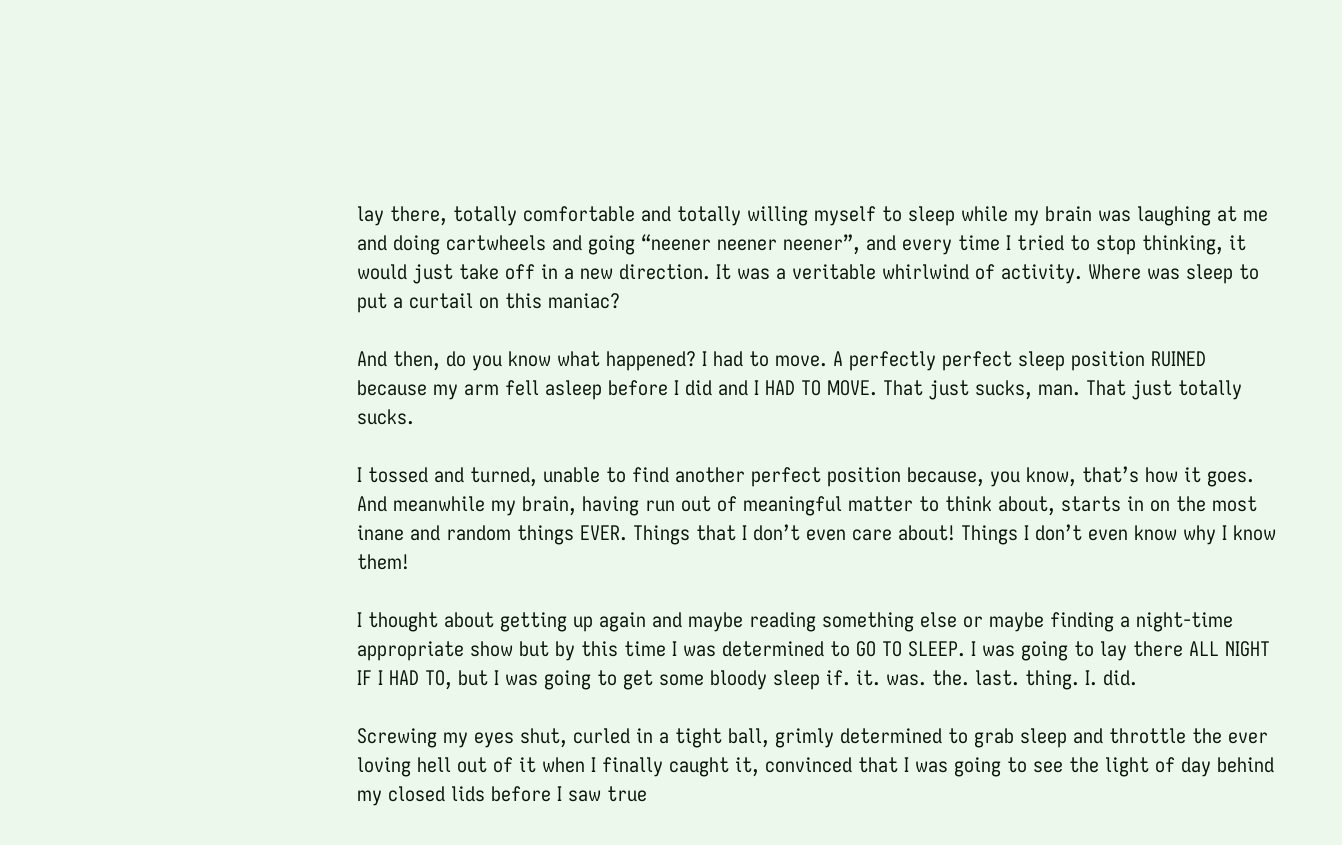lay there, totally comfortable and totally willing myself to sleep while my brain was laughing at me and doing cartwheels and going “neener neener neener”, and every time I tried to stop thinking, it would just take off in a new direction. It was a veritable whirlwind of activity. Where was sleep to put a curtail on this maniac?

And then, do you know what happened? I had to move. A perfectly perfect sleep position RUINED because my arm fell asleep before I did and I HAD TO MOVE. That just sucks, man. That just totally sucks.

I tossed and turned, unable to find another perfect position because, you know, that’s how it goes. And meanwhile my brain, having run out of meaningful matter to think about, starts in on the most inane and random things EVER. Things that I don’t even care about! Things I don’t even know why I know them!

I thought about getting up again and maybe reading something else or maybe finding a night-time appropriate show but by this time I was determined to GO TO SLEEP. I was going to lay there ALL NIGHT IF I HAD TO, but I was going to get some bloody sleep if. it. was. the. last. thing. I. did.

Screwing my eyes shut, curled in a tight ball, grimly determined to grab sleep and throttle the ever loving hell out of it when I finally caught it, convinced that I was going to see the light of day behind my closed lids before I saw true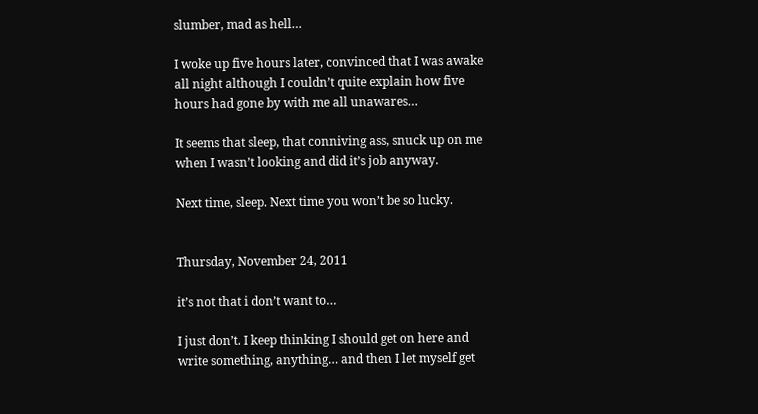slumber, mad as hell…

I woke up five hours later, convinced that I was awake all night although I couldn’t quite explain how five hours had gone by with me all unawares…

It seems that sleep, that conniving ass, snuck up on me when I wasn’t looking and did it’s job anyway.

Next time, sleep. Next time you won’t be so lucky.


Thursday, November 24, 2011

it’s not that i don’t want to…

I just don’t. I keep thinking I should get on here and write something, anything… and then I let myself get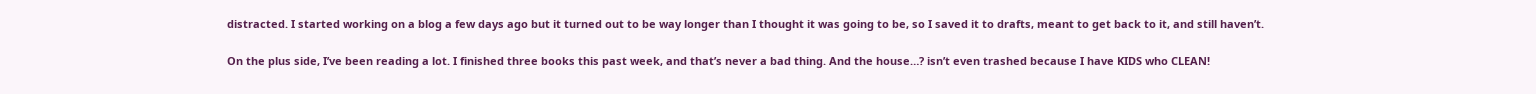distracted. I started working on a blog a few days ago but it turned out to be way longer than I thought it was going to be, so I saved it to drafts, meant to get back to it, and still haven’t.

On the plus side, I’ve been reading a lot. I finished three books this past week, and that’s never a bad thing. And the house…? isn’t even trashed because I have KIDS who CLEAN!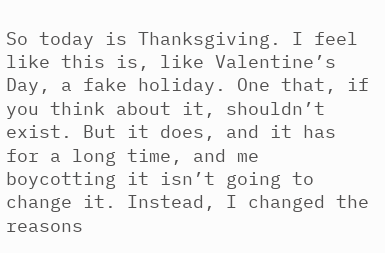So today is Thanksgiving. I feel like this is, like Valentine’s Day, a fake holiday. One that, if you think about it, shouldn’t exist. But it does, and it has for a long time, and me boycotting it isn’t going to change it. Instead, I changed the reasons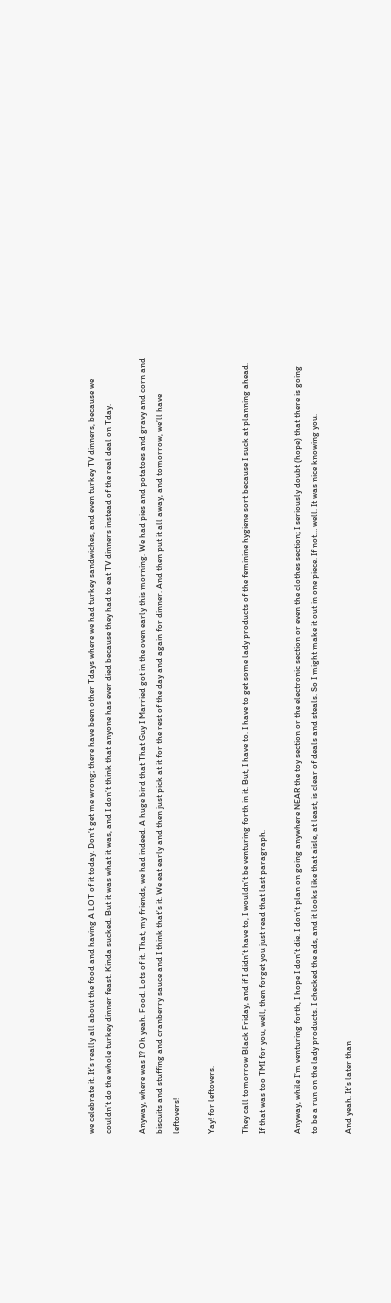we celebrate it. It’s really all about the food and having A LOT of it today. Don’t get me wrong; there have been other Tdays where we had turkey sandwiches, and even turkey TV dinners, because we couldn’t do the whole turkey dinner feast. Kinda sucked. But it was what it was, and I don’t think that anyone has ever died because they had to eat TV dinners instead of the real deal on Tday.

Anyway, where was I? Oh yeah. Food. Lots of it. That, my friends, we had indeed. A huge bird that That Guy I Married got in the oven early this morning. We had pies and potatoes and gravy and corn and biscuits and stuffing and cranberry sauce and I think that’s it. We eat early and then just pick at it for the rest of the day and again for dinner. And then put it all away, and tomorrow, we’ll have leftovers!

Yay! for leftovers.

They call tomorrow Black Friday, and if I didn’t have to, I wouldn’t be venturing forth in it. But, I have to. I have to get some lady products of the feminine hygiene sort because I suck at planning ahead. If that was too TMI for you, well, then forget you just read that last paragraph.

Anyway, while I’m venturing forth, I hope I don’t die. I don’t plan on going anywhere NEAR the toy section or the electronic section or even the clothes section; I seriously doubt (hope) that there is going to be a run on the lady products. I checked the ads, and it looks like that aisle, at least, is clear of deals and steals. So I might make it out in one piece. If not… well. It was nice knowing you.

And yeah. It’s later than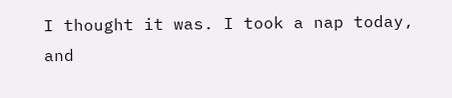I thought it was. I took a nap today, and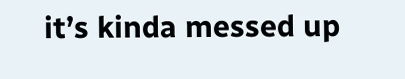it’s kinda messed up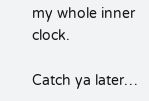my whole inner clock.

Catch ya later…